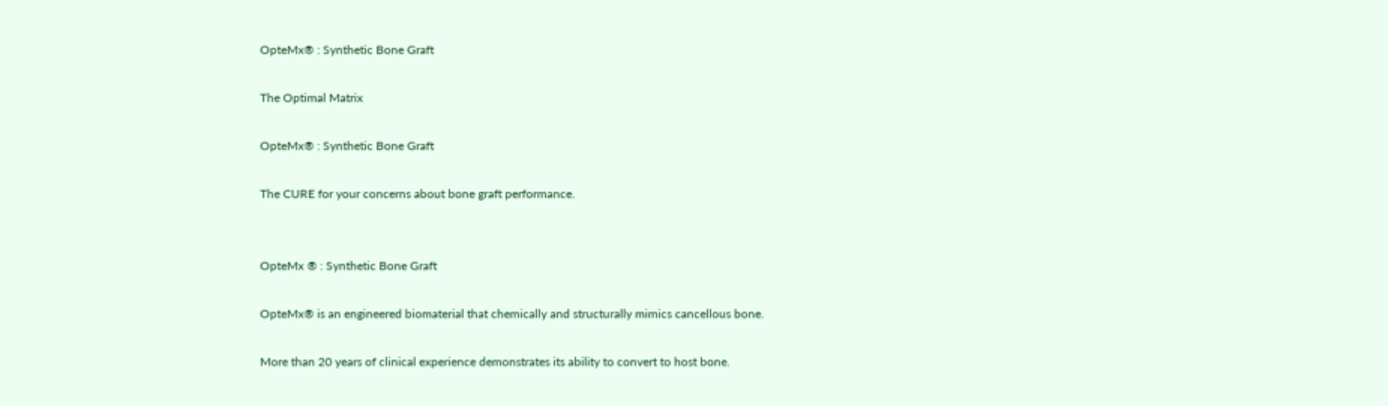OpteMx® : Synthetic Bone Graft

The Optimal Matrix

OpteMx® : Synthetic Bone Graft

The CURE for your concerns about bone graft performance.


OpteMx ® : Synthetic Bone Graft

OpteMx® is an engineered biomaterial that chemically and structurally mimics cancellous bone.

More than 20 years of clinical experience demonstrates its ability to convert to host bone.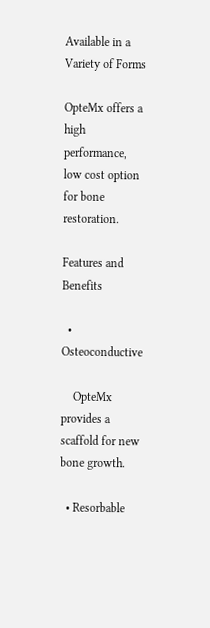Available in a Variety of Forms

OpteMx offers a high performance, low cost option for bone restoration.

Features and Benefits

  • Osteoconductive

    OpteMx provides a scaffold for new bone growth.

  • Resorbable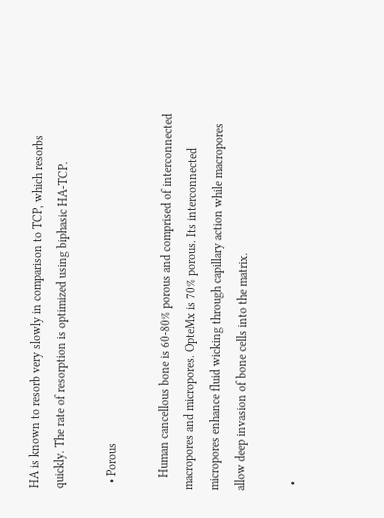HA is known to resorb very slowly in comparison to TCP, which resorbs quickly. The rate of resorption is optimized using biphasic HA-TCP.

  • Porous

    Human cancellous bone is 60-80% porous and comprised of interconnected macropores and micropores. OpteMx is 70% porous. Its interconnected micropores enhance fluid wicking through capillary action while macropores allow deep invasion of bone cells into the matrix.

  •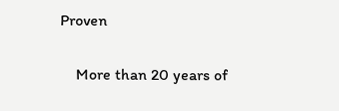Proven

    More than 20 years of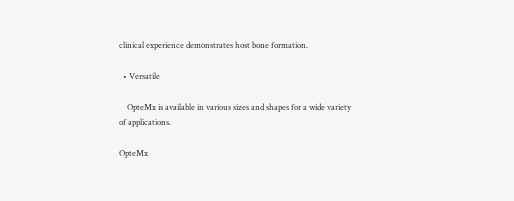clinical experience demonstrates host bone formation.

  • Versatile

    OpteMx is available in various sizes and shapes for a wide variety of applications.

OpteMx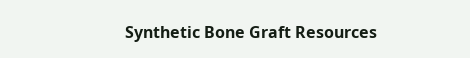Synthetic Bone Graft Resources